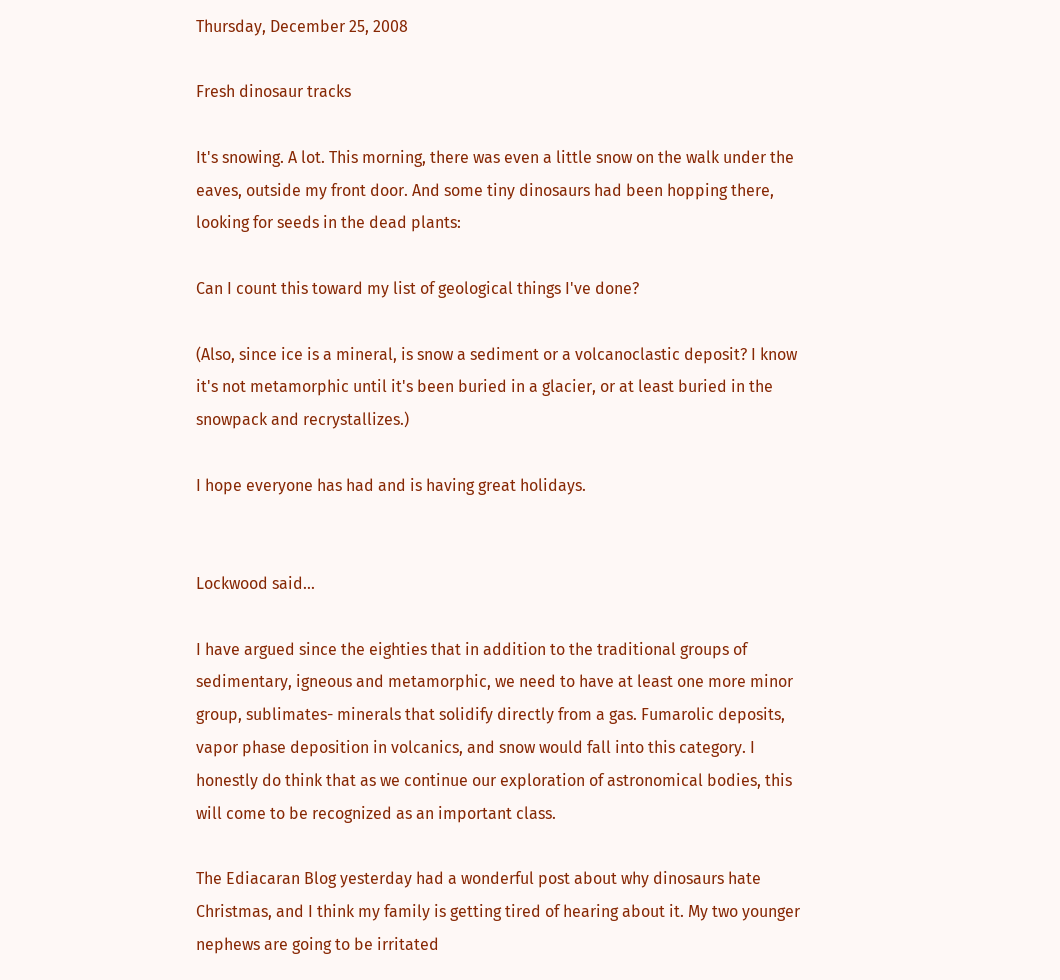Thursday, December 25, 2008

Fresh dinosaur tracks

It's snowing. A lot. This morning, there was even a little snow on the walk under the eaves, outside my front door. And some tiny dinosaurs had been hopping there, looking for seeds in the dead plants:

Can I count this toward my list of geological things I've done?

(Also, since ice is a mineral, is snow a sediment or a volcanoclastic deposit? I know it's not metamorphic until it's been buried in a glacier, or at least buried in the snowpack and recrystallizes.)

I hope everyone has had and is having great holidays.


Lockwood said...

I have argued since the eighties that in addition to the traditional groups of sedimentary, igneous and metamorphic, we need to have at least one more minor group, sublimates- minerals that solidify directly from a gas. Fumarolic deposits, vapor phase deposition in volcanics, and snow would fall into this category. I honestly do think that as we continue our exploration of astronomical bodies, this will come to be recognized as an important class.

The Ediacaran Blog yesterday had a wonderful post about why dinosaurs hate Christmas, and I think my family is getting tired of hearing about it. My two younger nephews are going to be irritated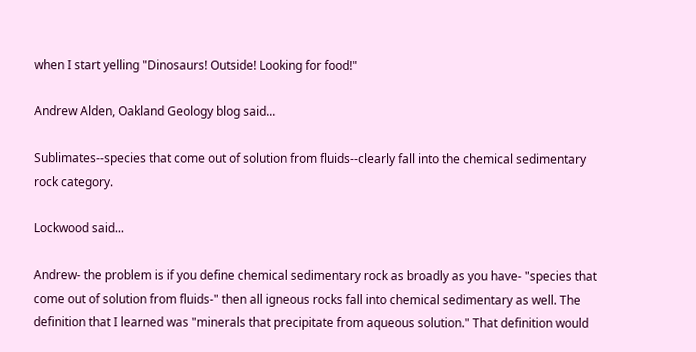when I start yelling "Dinosaurs! Outside! Looking for food!"

Andrew Alden, Oakland Geology blog said...

Sublimates--species that come out of solution from fluids--clearly fall into the chemical sedimentary rock category.

Lockwood said...

Andrew- the problem is if you define chemical sedimentary rock as broadly as you have- "species that come out of solution from fluids-" then all igneous rocks fall into chemical sedimentary as well. The definition that I learned was "minerals that precipitate from aqueous solution." That definition would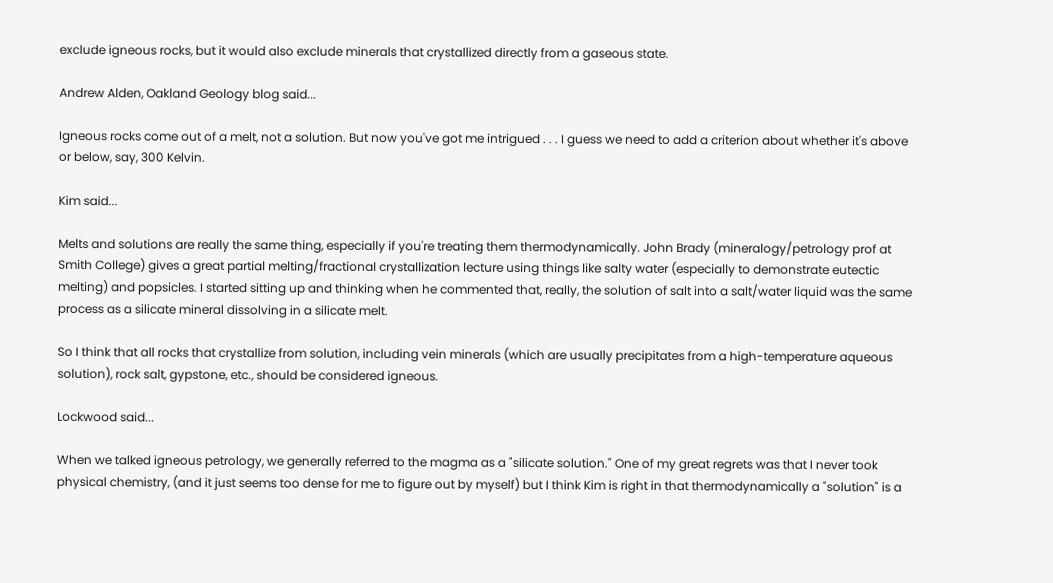exclude igneous rocks, but it would also exclude minerals that crystallized directly from a gaseous state.

Andrew Alden, Oakland Geology blog said...

Igneous rocks come out of a melt, not a solution. But now you've got me intrigued . . . I guess we need to add a criterion about whether it's above or below, say, 300 Kelvin.

Kim said...

Melts and solutions are really the same thing, especially if you're treating them thermodynamically. John Brady (mineralogy/petrology prof at Smith College) gives a great partial melting/fractional crystallization lecture using things like salty water (especially to demonstrate eutectic melting) and popsicles. I started sitting up and thinking when he commented that, really, the solution of salt into a salt/water liquid was the same process as a silicate mineral dissolving in a silicate melt.

So I think that all rocks that crystallize from solution, including vein minerals (which are usually precipitates from a high-temperature aqueous solution), rock salt, gypstone, etc., should be considered igneous.

Lockwood said...

When we talked igneous petrology, we generally referred to the magma as a "silicate solution." One of my great regrets was that I never took physical chemistry, (and it just seems too dense for me to figure out by myself) but I think Kim is right in that thermodynamically a "solution" is a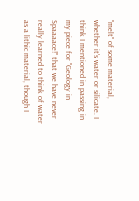"melt" of some material, whether it's water or silicate. I think I mentioned in passing in my piece for "Geology in Spaaaace!" that we have never really learned to think of water as a lithic material, though I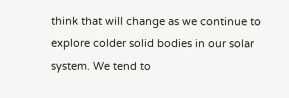think that will change as we continue to explore colder solid bodies in our solar system. We tend to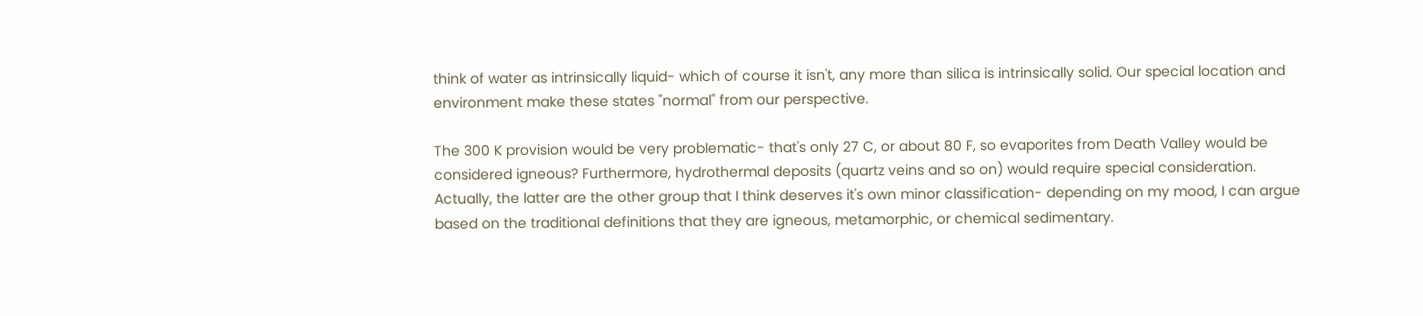think of water as intrinsically liquid- which of course it isn't, any more than silica is intrinsically solid. Our special location and environment make these states "normal" from our perspective.

The 300 K provision would be very problematic- that's only 27 C, or about 80 F, so evaporites from Death Valley would be considered igneous? Furthermore, hydrothermal deposits (quartz veins and so on) would require special consideration. Actually, the latter are the other group that I think deserves it's own minor classification- depending on my mood, I can argue based on the traditional definitions that they are igneous, metamorphic, or chemical sedimentary.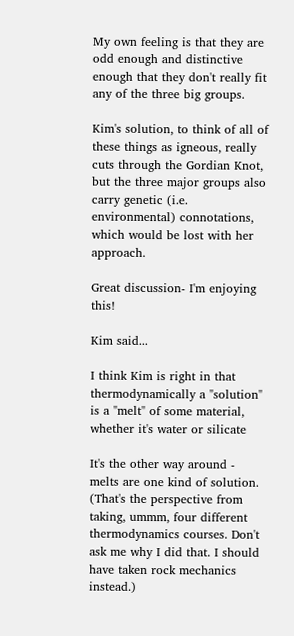My own feeling is that they are odd enough and distinctive enough that they don't really fit any of the three big groups.

Kim's solution, to think of all of these things as igneous, really cuts through the Gordian Knot, but the three major groups also carry genetic (i.e. environmental) connotations, which would be lost with her approach.

Great discussion- I'm enjoying this!

Kim said...

I think Kim is right in that thermodynamically a "solution" is a "melt" of some material, whether it's water or silicate

It's the other way around - melts are one kind of solution. (That's the perspective from taking, ummm, four different thermodynamics courses. Don't ask me why I did that. I should have taken rock mechanics instead.)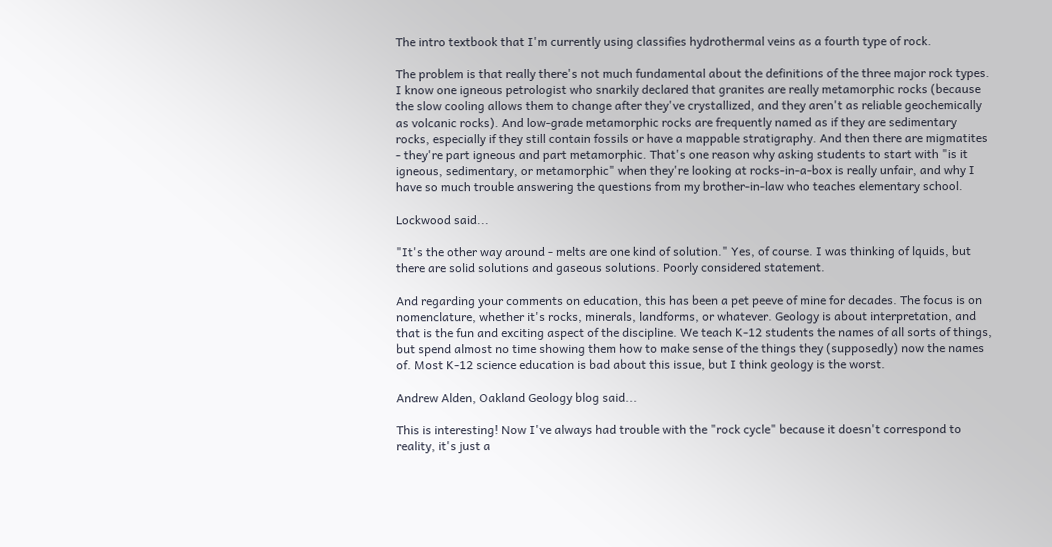The intro textbook that I'm currently using classifies hydrothermal veins as a fourth type of rock.

The problem is that really there's not much fundamental about the definitions of the three major rock types. I know one igneous petrologist who snarkily declared that granites are really metamorphic rocks (because the slow cooling allows them to change after they've crystallized, and they aren't as reliable geochemically as volcanic rocks). And low-grade metamorphic rocks are frequently named as if they are sedimentary rocks, especially if they still contain fossils or have a mappable stratigraphy. And then there are migmatites - they're part igneous and part metamorphic. That's one reason why asking students to start with "is it igneous, sedimentary, or metamorphic" when they're looking at rocks-in-a-box is really unfair, and why I have so much trouble answering the questions from my brother-in-law who teaches elementary school.

Lockwood said...

"It's the other way around - melts are one kind of solution." Yes, of course. I was thinking of lquids, but there are solid solutions and gaseous solutions. Poorly considered statement.

And regarding your comments on education, this has been a pet peeve of mine for decades. The focus is on nomenclature, whether it's rocks, minerals, landforms, or whatever. Geology is about interpretation, and that is the fun and exciting aspect of the discipline. We teach K-12 students the names of all sorts of things, but spend almost no time showing them how to make sense of the things they (supposedly) now the names of. Most K-12 science education is bad about this issue, but I think geology is the worst.

Andrew Alden, Oakland Geology blog said...

This is interesting! Now I've always had trouble with the "rock cycle" because it doesn't correspond to reality, it's just a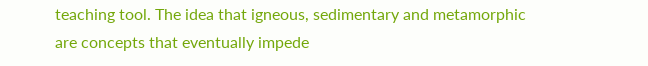teaching tool. The idea that igneous, sedimentary and metamorphic are concepts that eventually impede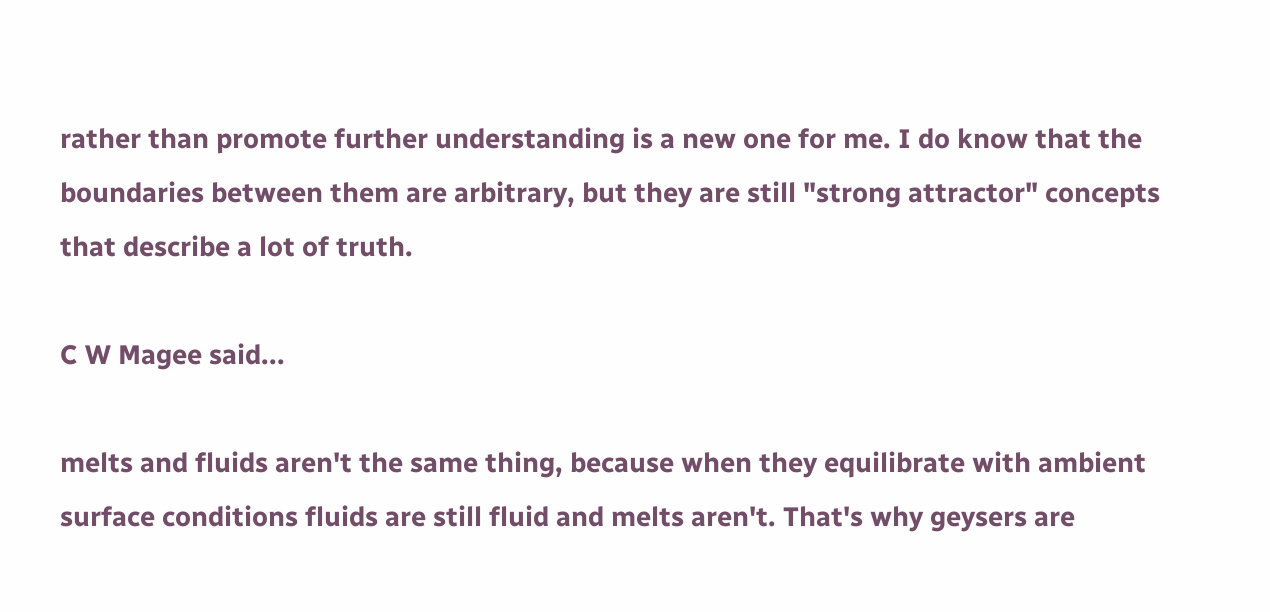rather than promote further understanding is a new one for me. I do know that the boundaries between them are arbitrary, but they are still "strong attractor" concepts that describe a lot of truth.

C W Magee said...

melts and fluids aren't the same thing, because when they equilibrate with ambient surface conditions fluids are still fluid and melts aren't. That's why geysers are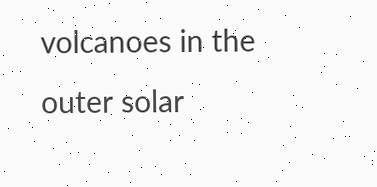volcanoes in the outer solar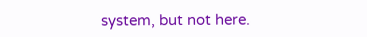system, but not here.